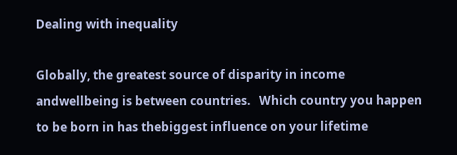Dealing with inequality

Globally, the greatest source of disparity in income andwellbeing is between countries.   Which country you happen to be born in has thebiggest influence on your lifetime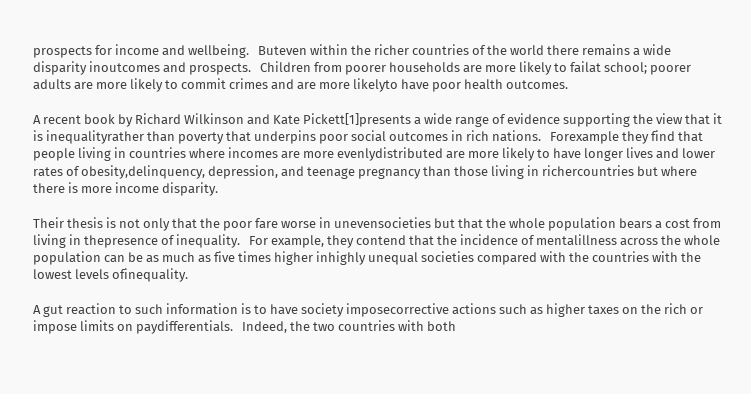prospects for income and wellbeing.   Buteven within the richer countries of the world there remains a wide disparity inoutcomes and prospects.   Children from poorer households are more likely to failat school; poorer adults are more likely to commit crimes and are more likelyto have poor health outcomes.

A recent book by Richard Wilkinson and Kate Pickett[1]presents a wide range of evidence supporting the view that it is inequalityrather than poverty that underpins poor social outcomes in rich nations.   Forexample they find that people living in countries where incomes are more evenlydistributed are more likely to have longer lives and lower rates of obesity,delinquency, depression, and teenage pregnancy than those living in richercountries but where there is more income disparity.

Their thesis is not only that the poor fare worse in unevensocieties but that the whole population bears a cost from living in thepresence of inequality.   For example, they contend that the incidence of mentalillness across the whole population can be as much as five times higher inhighly unequal societies compared with the countries with the lowest levels ofinequality.

A gut reaction to such information is to have society imposecorrective actions such as higher taxes on the rich or impose limits on paydifferentials.   Indeed, the two countries with both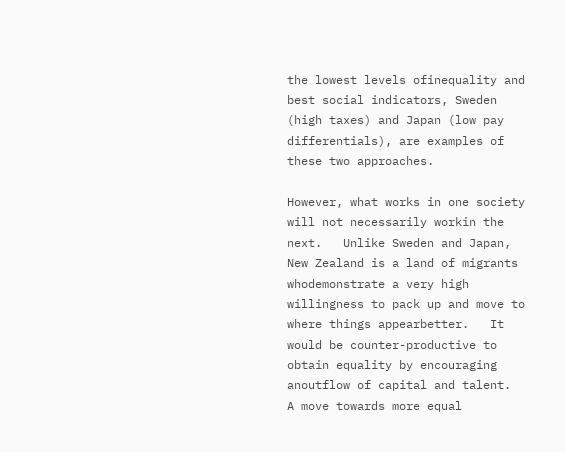the lowest levels ofinequality and best social indicators, Sweden (high taxes) and Japan (low pay differentials), are examples of these two approaches.

However, what works in one society will not necessarily workin the next.   Unlike Sweden and Japan, New Zealand is a land of migrants whodemonstrate a very high willingness to pack up and move to where things appearbetter.   It would be counter-productive to obtain equality by encouraging anoutflow of capital and talent.   A move towards more equal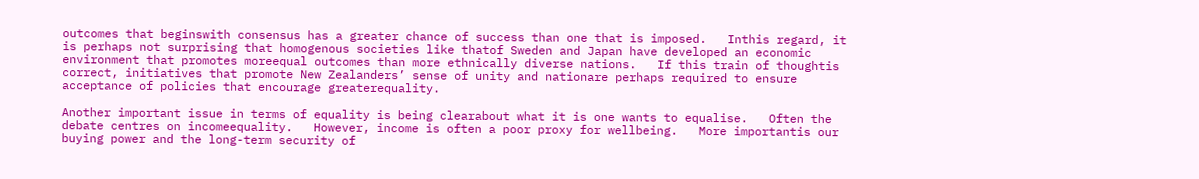outcomes that beginswith consensus has a greater chance of success than one that is imposed.   Inthis regard, it is perhaps not surprising that homogenous societies like thatof Sweden and Japan have developed an economic environment that promotes moreequal outcomes than more ethnically diverse nations.   If this train of thoughtis correct, initiatives that promote New Zealanders’ sense of unity and nationare perhaps required to ensure acceptance of policies that encourage greaterequality.

Another important issue in terms of equality is being clearabout what it is one wants to equalise.   Often the debate centres on incomeequality.   However, income is often a poor proxy for wellbeing.   More importantis our buying power and the long-term security of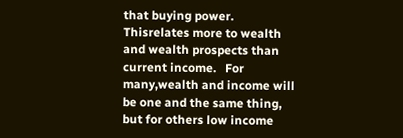that buying power.   Thisrelates more to wealth and wealth prospects than current income.   For many,wealth and income will be one and the same thing, but for others low income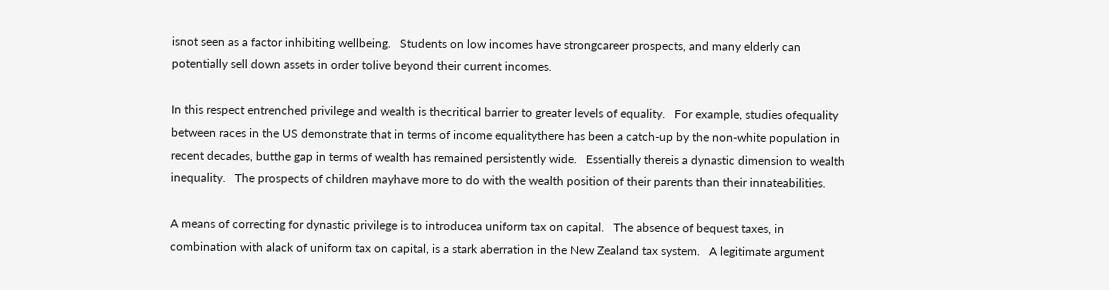isnot seen as a factor inhibiting wellbeing.   Students on low incomes have strongcareer prospects, and many elderly can potentially sell down assets in order tolive beyond their current incomes.

In this respect entrenched privilege and wealth is thecritical barrier to greater levels of equality.   For example, studies ofequality between races in the US demonstrate that in terms of income equalitythere has been a catch-up by the non-white population in recent decades, butthe gap in terms of wealth has remained persistently wide.   Essentially thereis a dynastic dimension to wealth inequality.   The prospects of children mayhave more to do with the wealth position of their parents than their innateabilities.

A means of correcting for dynastic privilege is to introducea uniform tax on capital.   The absence of bequest taxes, in combination with alack of uniform tax on capital, is a stark aberration in the New Zealand tax system.   A legitimate argument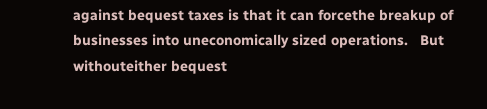against bequest taxes is that it can forcethe breakup of businesses into uneconomically sized operations.   But withouteither bequest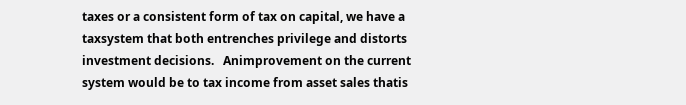taxes or a consistent form of tax on capital, we have a taxsystem that both entrenches privilege and distorts investment decisions.   Animprovement on the current system would be to tax income from asset sales thatis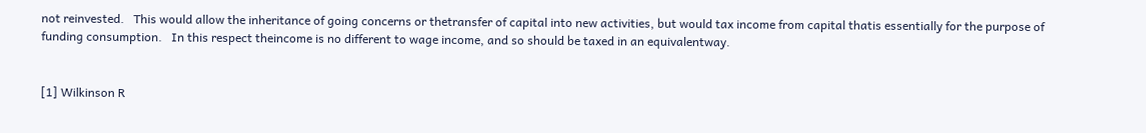not reinvested.   This would allow the inheritance of going concerns or thetransfer of capital into new activities, but would tax income from capital thatis essentially for the purpose of funding consumption.   In this respect theincome is no different to wage income, and so should be taxed in an equivalentway.


[1] Wilkinson R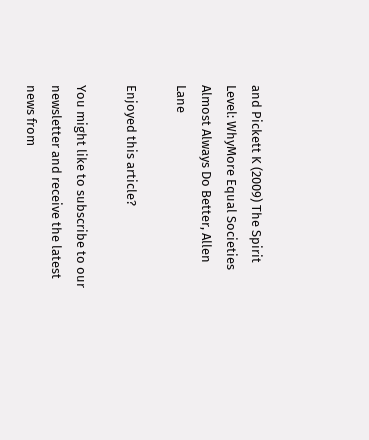and Pickett K (2009) The Spirit Level: WhyMore Equal Societies Almost Always Do Better, Allen Lane

Enjoyed this article?

You might like to subscribe to our newsletter and receive the latest news from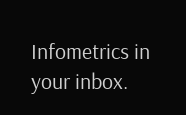Infometrics in your inbox.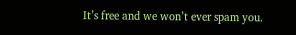It’s free and we won’t ever spam you.